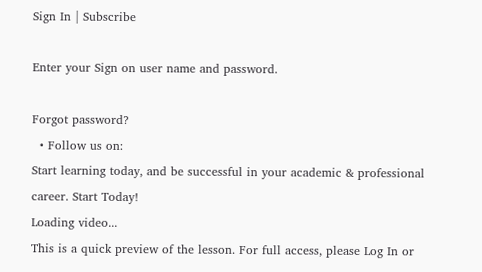Sign In | Subscribe

Enter your Sign on user name and password.

Forgot password?
  • Follow us on:
Start learning today, and be successful in your academic & professional career. Start Today!
Loading video...
This is a quick preview of the lesson. For full access, please Log In or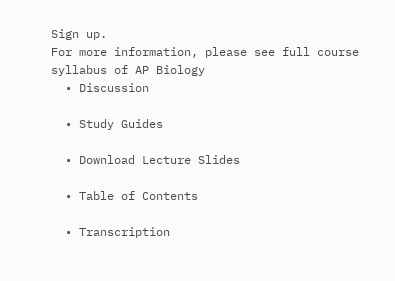Sign up.
For more information, please see full course syllabus of AP Biology
  • Discussion

  • Study Guides

  • Download Lecture Slides

  • Table of Contents

  • Transcription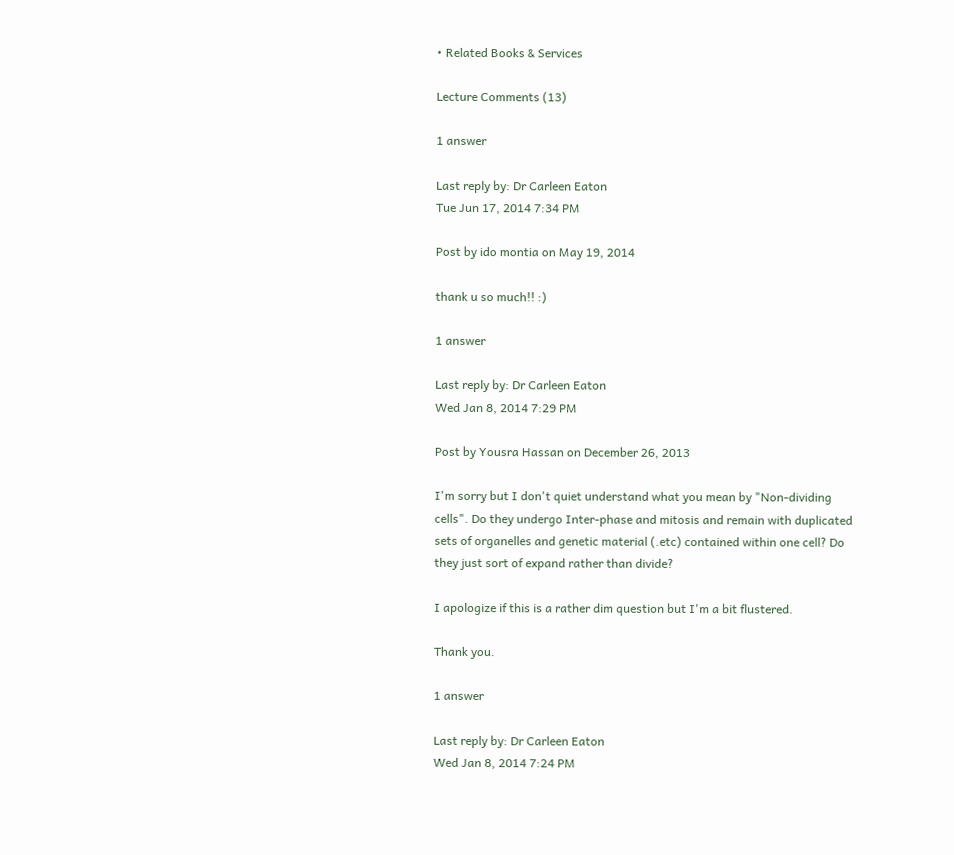• Related Books & Services

Lecture Comments (13)

1 answer

Last reply by: Dr Carleen Eaton
Tue Jun 17, 2014 7:34 PM

Post by ido montia on May 19, 2014

thank u so much!! :)

1 answer

Last reply by: Dr Carleen Eaton
Wed Jan 8, 2014 7:29 PM

Post by Yousra Hassan on December 26, 2013

I'm sorry but I don't quiet understand what you mean by "Non-dividing cells". Do they undergo Inter-phase and mitosis and remain with duplicated sets of organelles and genetic material (.etc) contained within one cell? Do they just sort of expand rather than divide?

I apologize if this is a rather dim question but I'm a bit flustered.

Thank you.

1 answer

Last reply by: Dr Carleen Eaton
Wed Jan 8, 2014 7:24 PM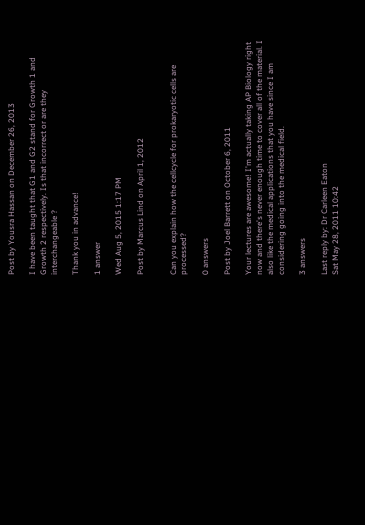Post by Yousra Hassan on December 26, 2013

I have been taught that G1 and G2 stand for Growth 1 and Growth 2 respectively. Is that incorrect or are they interchangeable ?

Thank you in advance!

1 answer

Wed Aug 5, 2015 1:17 PM

Post by Marcus Lind on April 1, 2012


Can you explain how the cellcycle for prokaryotic cells are processed?

0 answers

Post by Joel Barrett on October 6, 2011

Your lectures are awesome! I'm actually taking AP Biology right now and there's never enough time to cover all of the material. I also like the medical applications that you have since I am considering going into the medical field.

3 answers

Last reply by: Dr Carleen Eaton
Sat May 28, 2011 10:42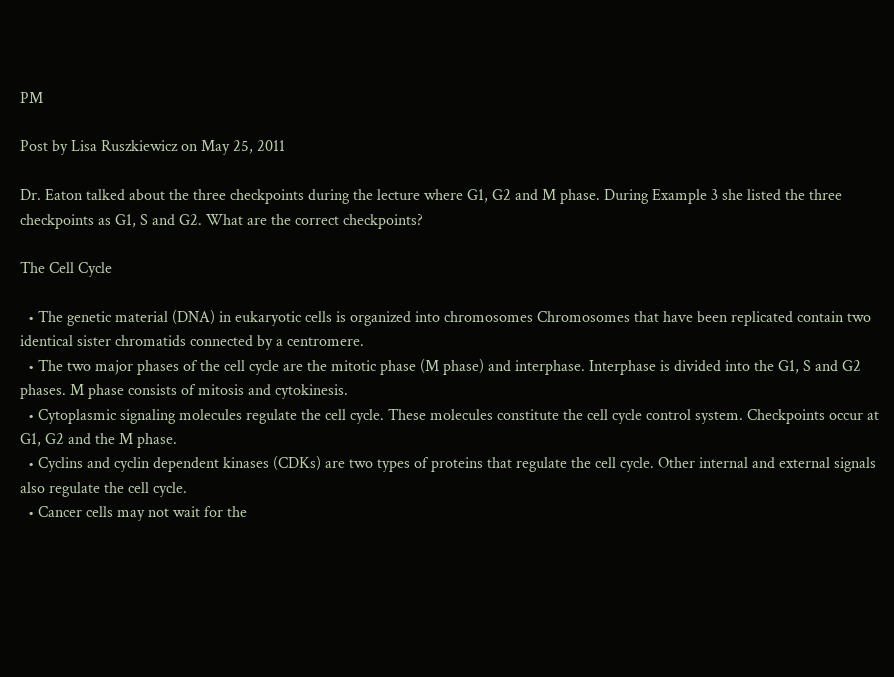PM

Post by Lisa Ruszkiewicz on May 25, 2011

Dr. Eaton talked about the three checkpoints during the lecture where G1, G2 and M phase. During Example 3 she listed the three checkpoints as G1, S and G2. What are the correct checkpoints?

The Cell Cycle

  • The genetic material (DNA) in eukaryotic cells is organized into chromosomes Chromosomes that have been replicated contain two identical sister chromatids connected by a centromere.
  • The two major phases of the cell cycle are the mitotic phase (M phase) and interphase. Interphase is divided into the G1, S and G2 phases. M phase consists of mitosis and cytokinesis.
  • Cytoplasmic signaling molecules regulate the cell cycle. These molecules constitute the cell cycle control system. Checkpoints occur at G1, G2 and the M phase.
  • Cyclins and cyclin dependent kinases (CDKs) are two types of proteins that regulate the cell cycle. Other internal and external signals also regulate the cell cycle.
  • Cancer cells may not wait for the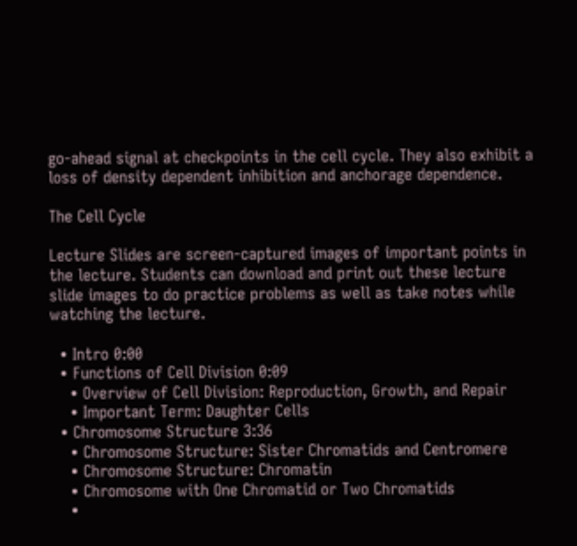go-ahead signal at checkpoints in the cell cycle. They also exhibit a loss of density dependent inhibition and anchorage dependence.

The Cell Cycle

Lecture Slides are screen-captured images of important points in the lecture. Students can download and print out these lecture slide images to do practice problems as well as take notes while watching the lecture.

  • Intro 0:00
  • Functions of Cell Division 0:09
    • Overview of Cell Division: Reproduction, Growth, and Repair
    • Important Term: Daughter Cells
  • Chromosome Structure 3:36
    • Chromosome Structure: Sister Chromatids and Centromere
    • Chromosome Structure: Chromatin
    • Chromosome with One Chromatid or Two Chromatids
    •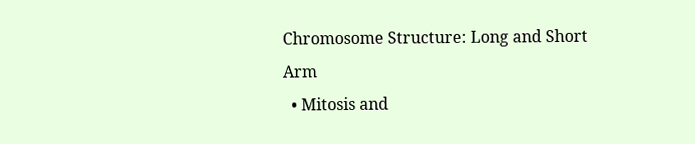Chromosome Structure: Long and Short Arm
  • Mitosis and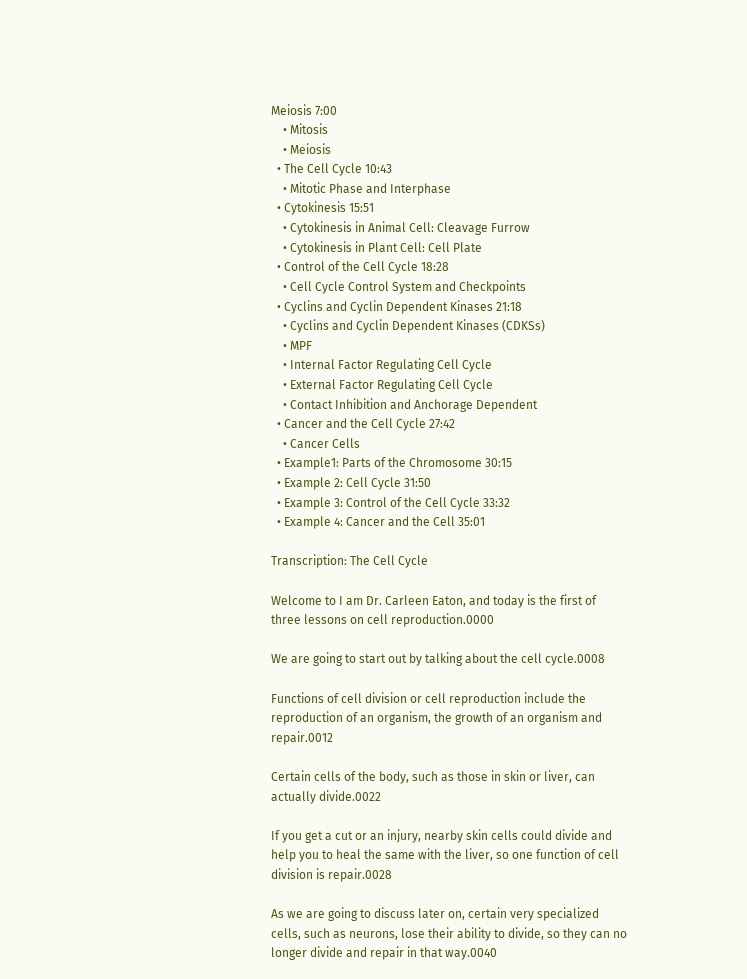Meiosis 7:00
    • Mitosis
    • Meiosis
  • The Cell Cycle 10:43
    • Mitotic Phase and Interphase
  • Cytokinesis 15:51
    • Cytokinesis in Animal Cell: Cleavage Furrow
    • Cytokinesis in Plant Cell: Cell Plate
  • Control of the Cell Cycle 18:28
    • Cell Cycle Control System and Checkpoints
  • Cyclins and Cyclin Dependent Kinases 21:18
    • Cyclins and Cyclin Dependent Kinases (CDKSs)
    • MPF
    • Internal Factor Regulating Cell Cycle
    • External Factor Regulating Cell Cycle
    • Contact Inhibition and Anchorage Dependent
  • Cancer and the Cell Cycle 27:42
    • Cancer Cells
  • Example1: Parts of the Chromosome 30:15
  • Example 2: Cell Cycle 31:50
  • Example 3: Control of the Cell Cycle 33:32
  • Example 4: Cancer and the Cell 35:01

Transcription: The Cell Cycle

Welcome to I am Dr. Carleen Eaton, and today is the first of three lessons on cell reproduction.0000

We are going to start out by talking about the cell cycle.0008

Functions of cell division or cell reproduction include the reproduction of an organism, the growth of an organism and repair.0012

Certain cells of the body, such as those in skin or liver, can actually divide.0022

If you get a cut or an injury, nearby skin cells could divide and help you to heal the same with the liver, so one function of cell division is repair.0028

As we are going to discuss later on, certain very specialized cells, such as neurons, lose their ability to divide, so they can no longer divide and repair in that way.0040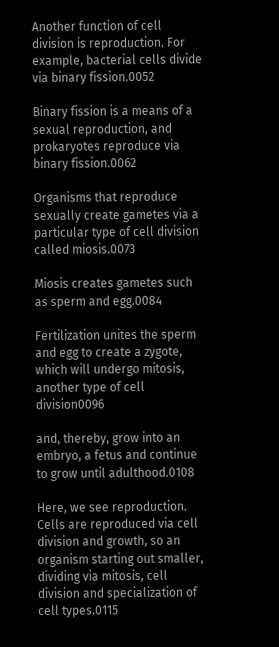Another function of cell division is reproduction. For example, bacterial cells divide via binary fission.0052

Binary fission is a means of a sexual reproduction, and prokaryotes reproduce via binary fission.0062

Organisms that reproduce sexually create gametes via a particular type of cell division called miosis.0073

Miosis creates gametes such as sperm and egg.0084

Fertilization unites the sperm and egg to create a zygote, which will undergo mitosis, another type of cell division0096

and, thereby, grow into an embryo, a fetus and continue to grow until adulthood.0108

Here, we see reproduction. Cells are reproduced via cell division and growth, so an organism starting out smaller, dividing via mitosis, cell division and specialization of cell types.0115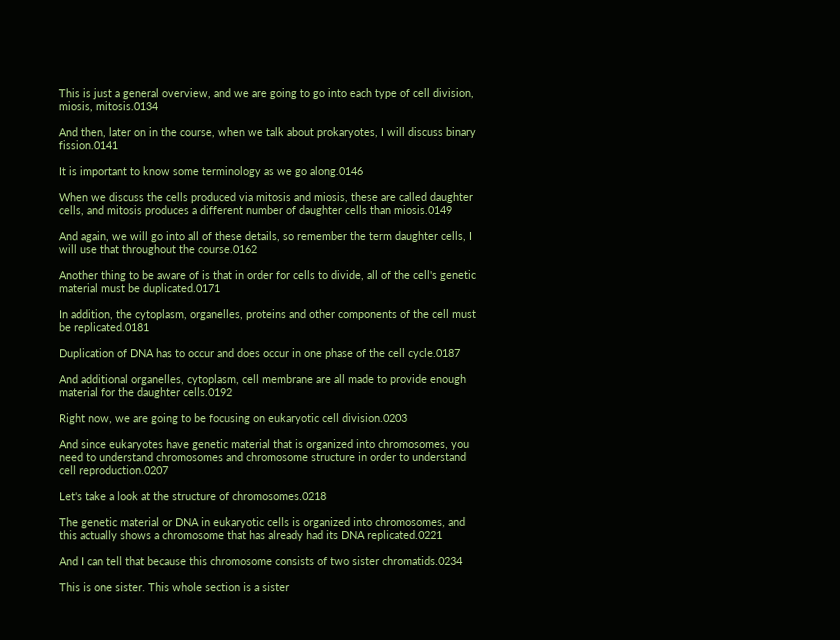This is just a general overview, and we are going to go into each type of cell division, miosis, mitosis.0134

And then, later on in the course, when we talk about prokaryotes, I will discuss binary fission.0141

It is important to know some terminology as we go along.0146

When we discuss the cells produced via mitosis and miosis, these are called daughter cells, and mitosis produces a different number of daughter cells than miosis.0149

And again, we will go into all of these details, so remember the term daughter cells, I will use that throughout the course.0162

Another thing to be aware of is that in order for cells to divide, all of the cell's genetic material must be duplicated.0171

In addition, the cytoplasm, organelles, proteins and other components of the cell must be replicated.0181

Duplication of DNA has to occur and does occur in one phase of the cell cycle.0187

And additional organelles, cytoplasm, cell membrane are all made to provide enough material for the daughter cells.0192

Right now, we are going to be focusing on eukaryotic cell division.0203

And since eukaryotes have genetic material that is organized into chromosomes, you need to understand chromosomes and chromosome structure in order to understand cell reproduction.0207

Let's take a look at the structure of chromosomes.0218

The genetic material or DNA in eukaryotic cells is organized into chromosomes, and this actually shows a chromosome that has already had its DNA replicated.0221

And I can tell that because this chromosome consists of two sister chromatids.0234

This is one sister. This whole section is a sister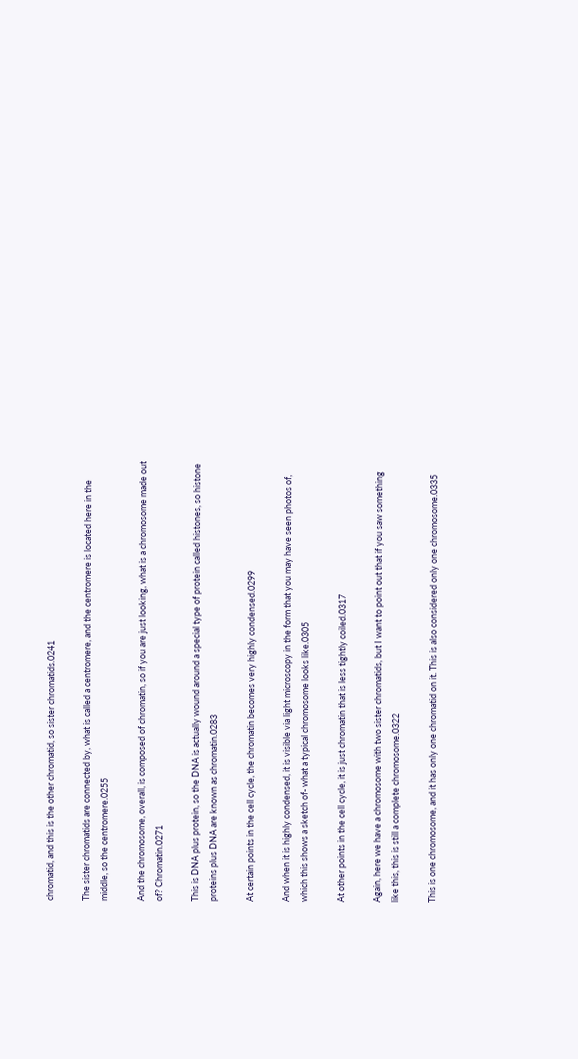chromatid, and this is the other chromatid, so sister chromatids.0241

The sister chromatids are connected by, what is called a centromere, and the centromere is located here in the middle, so the centromere.0255

And the chromosome, overall, is composed of chromatin, so if you are just looking, what is a chromosome made out of? Chromatin.0271

This is DNA plus protein, so the DNA is actually wound around a special type of protein called histones, so histone proteins plus DNA are known as chromatin.0283

At certain points in the cell cycle, the chromatin becomes very highly condensed.0299

And when it is highly condensed, it is visible via light microscopy in the form that you may have seen photos of, which this shows a sketch of- what a typical chromosome looks like.0305

At other points in the cell cycle, it is just chromatin that is less tightly coiled.0317

Again, here we have a chromosome with two sister chromatids, but I want to point out that if you saw something like this, this is still a complete chromosome.0322

This is one chromosome, and it has only one chromatid on it. This is also considered only one chromosome.0335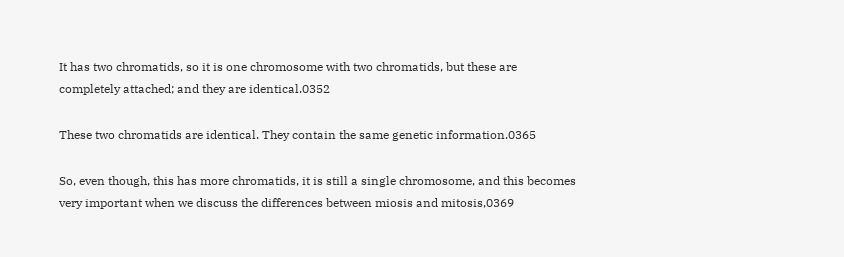It has two chromatids, so it is one chromosome with two chromatids, but these are completely attached; and they are identical.0352

These two chromatids are identical. They contain the same genetic information.0365

So, even though, this has more chromatids, it is still a single chromosome, and this becomes very important when we discuss the differences between miosis and mitosis,0369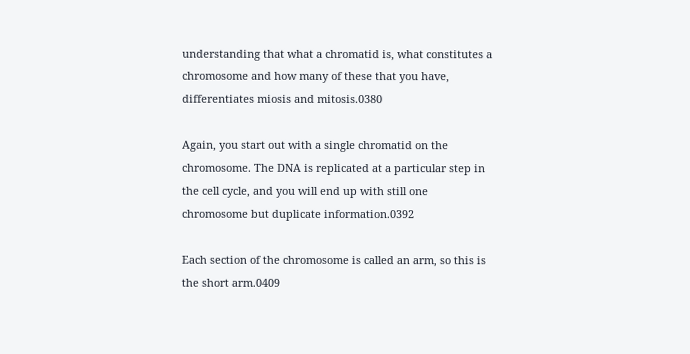understanding that what a chromatid is, what constitutes a chromosome and how many of these that you have, differentiates miosis and mitosis.0380

Again, you start out with a single chromatid on the chromosome. The DNA is replicated at a particular step in the cell cycle, and you will end up with still one chromosome but duplicate information.0392

Each section of the chromosome is called an arm, so this is the short arm.0409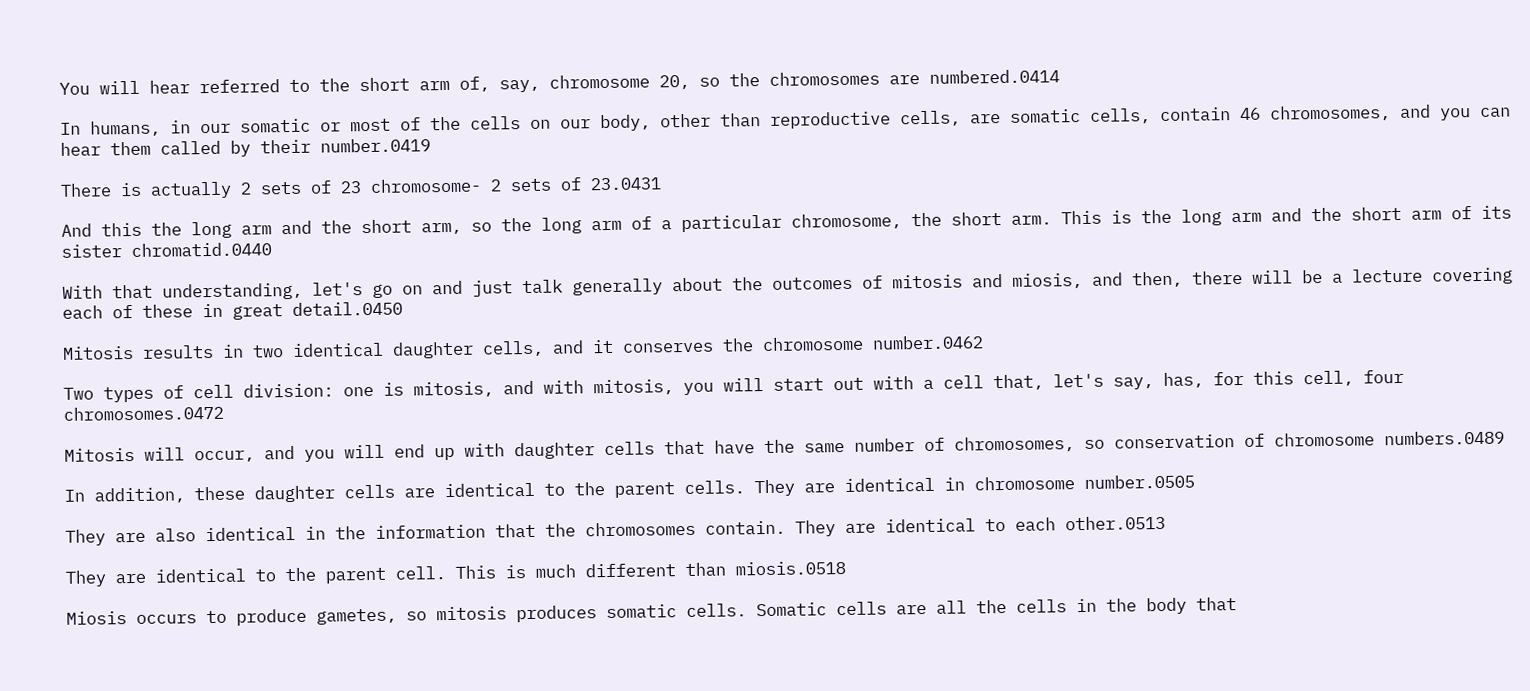You will hear referred to the short arm of, say, chromosome 20, so the chromosomes are numbered.0414

In humans, in our somatic or most of the cells on our body, other than reproductive cells, are somatic cells, contain 46 chromosomes, and you can hear them called by their number.0419

There is actually 2 sets of 23 chromosome- 2 sets of 23.0431

And this the long arm and the short arm, so the long arm of a particular chromosome, the short arm. This is the long arm and the short arm of its sister chromatid.0440

With that understanding, let's go on and just talk generally about the outcomes of mitosis and miosis, and then, there will be a lecture covering each of these in great detail.0450

Mitosis results in two identical daughter cells, and it conserves the chromosome number.0462

Two types of cell division: one is mitosis, and with mitosis, you will start out with a cell that, let's say, has, for this cell, four chromosomes.0472

Mitosis will occur, and you will end up with daughter cells that have the same number of chromosomes, so conservation of chromosome numbers.0489

In addition, these daughter cells are identical to the parent cells. They are identical in chromosome number.0505

They are also identical in the information that the chromosomes contain. They are identical to each other.0513

They are identical to the parent cell. This is much different than miosis.0518

Miosis occurs to produce gametes, so mitosis produces somatic cells. Somatic cells are all the cells in the body that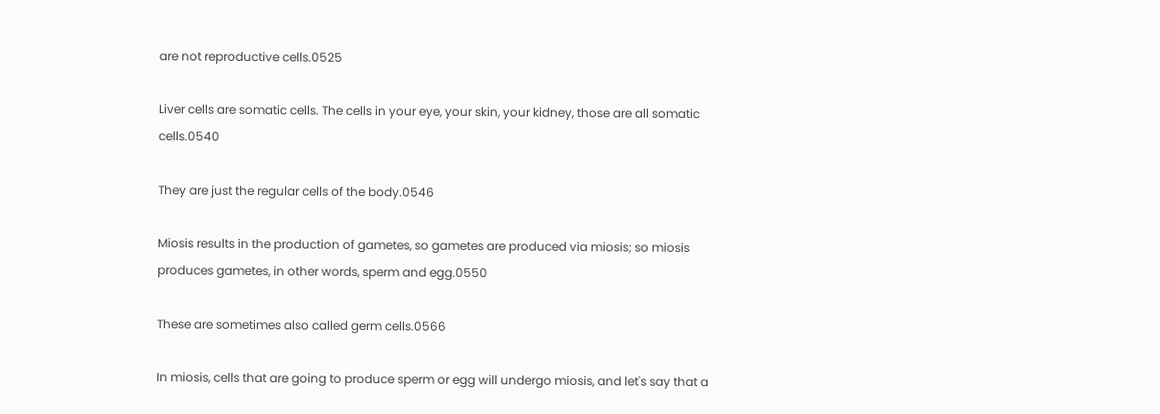are not reproductive cells.0525

Liver cells are somatic cells. The cells in your eye, your skin, your kidney, those are all somatic cells.0540

They are just the regular cells of the body.0546

Miosis results in the production of gametes, so gametes are produced via miosis; so miosis produces gametes, in other words, sperm and egg.0550

These are sometimes also called germ cells.0566

In miosis, cells that are going to produce sperm or egg will undergo miosis, and let's say that a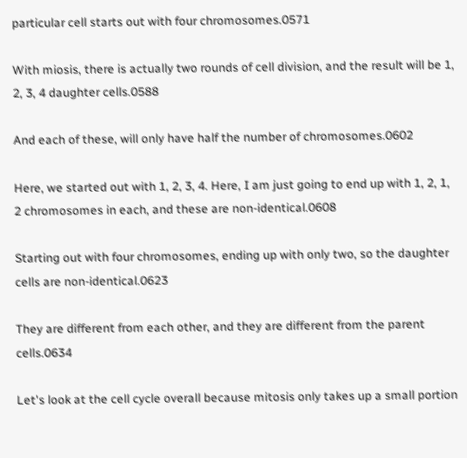particular cell starts out with four chromosomes.0571

With miosis, there is actually two rounds of cell division, and the result will be 1, 2, 3, 4 daughter cells.0588

And each of these, will only have half the number of chromosomes.0602

Here, we started out with 1, 2, 3, 4. Here, I am just going to end up with 1, 2, 1, 2 chromosomes in each, and these are non-identical.0608

Starting out with four chromosomes, ending up with only two, so the daughter cells are non-identical.0623

They are different from each other, and they are different from the parent cells.0634

Let's look at the cell cycle overall because mitosis only takes up a small portion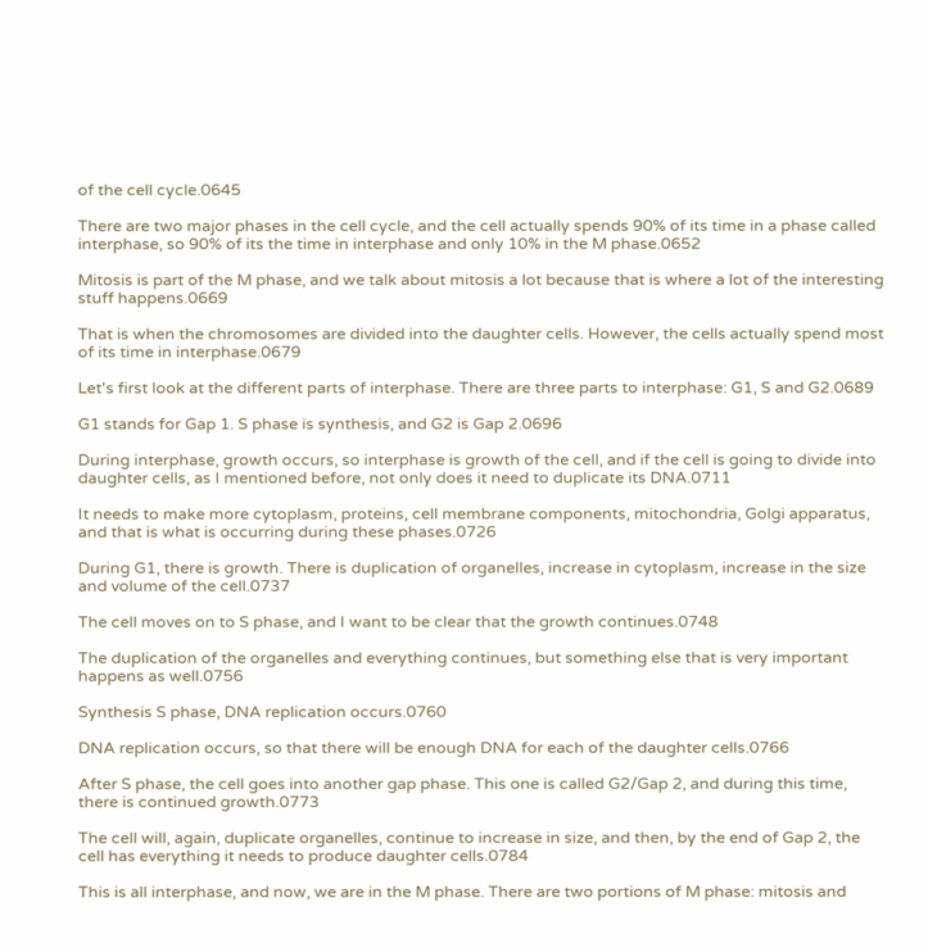of the cell cycle.0645

There are two major phases in the cell cycle, and the cell actually spends 90% of its time in a phase called interphase, so 90% of its the time in interphase and only 10% in the M phase.0652

Mitosis is part of the M phase, and we talk about mitosis a lot because that is where a lot of the interesting stuff happens.0669

That is when the chromosomes are divided into the daughter cells. However, the cells actually spend most of its time in interphase.0679

Let's first look at the different parts of interphase. There are three parts to interphase: G1, S and G2.0689

G1 stands for Gap 1. S phase is synthesis, and G2 is Gap 2.0696

During interphase, growth occurs, so interphase is growth of the cell, and if the cell is going to divide into daughter cells, as I mentioned before, not only does it need to duplicate its DNA.0711

It needs to make more cytoplasm, proteins, cell membrane components, mitochondria, Golgi apparatus, and that is what is occurring during these phases.0726

During G1, there is growth. There is duplication of organelles, increase in cytoplasm, increase in the size and volume of the cell.0737

The cell moves on to S phase, and I want to be clear that the growth continues.0748

The duplication of the organelles and everything continues, but something else that is very important happens as well.0756

Synthesis S phase, DNA replication occurs.0760

DNA replication occurs, so that there will be enough DNA for each of the daughter cells.0766

After S phase, the cell goes into another gap phase. This one is called G2/Gap 2, and during this time, there is continued growth.0773

The cell will, again, duplicate organelles, continue to increase in size, and then, by the end of Gap 2, the cell has everything it needs to produce daughter cells.0784

This is all interphase, and now, we are in the M phase. There are two portions of M phase: mitosis and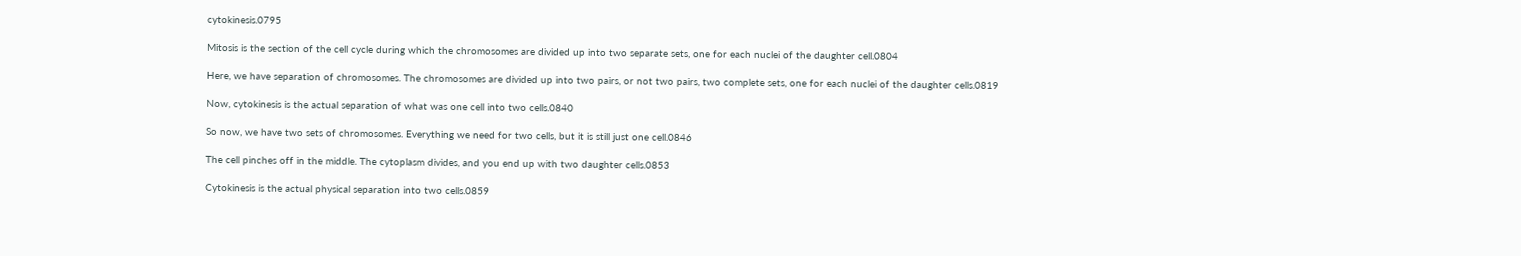cytokinesis.0795

Mitosis is the section of the cell cycle during which the chromosomes are divided up into two separate sets, one for each nuclei of the daughter cell.0804

Here, we have separation of chromosomes. The chromosomes are divided up into two pairs, or not two pairs, two complete sets, one for each nuclei of the daughter cells.0819

Now, cytokinesis is the actual separation of what was one cell into two cells.0840

So now, we have two sets of chromosomes. Everything we need for two cells, but it is still just one cell.0846

The cell pinches off in the middle. The cytoplasm divides, and you end up with two daughter cells.0853

Cytokinesis is the actual physical separation into two cells.0859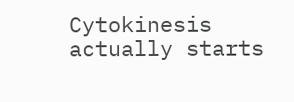Cytokinesis actually starts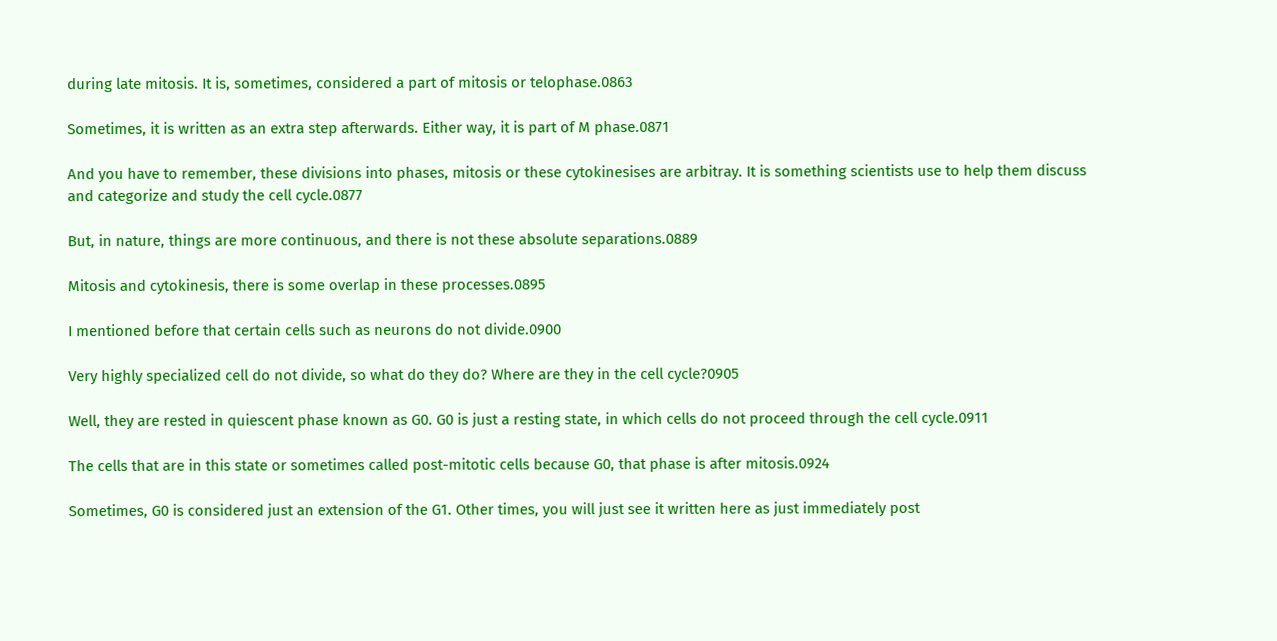during late mitosis. It is, sometimes, considered a part of mitosis or telophase.0863

Sometimes, it is written as an extra step afterwards. Either way, it is part of M phase.0871

And you have to remember, these divisions into phases, mitosis or these cytokinesises are arbitray. It is something scientists use to help them discuss and categorize and study the cell cycle.0877

But, in nature, things are more continuous, and there is not these absolute separations.0889

Mitosis and cytokinesis, there is some overlap in these processes.0895

I mentioned before that certain cells such as neurons do not divide.0900

Very highly specialized cell do not divide, so what do they do? Where are they in the cell cycle?0905

Well, they are rested in quiescent phase known as G0. G0 is just a resting state, in which cells do not proceed through the cell cycle.0911

The cells that are in this state or sometimes called post-mitotic cells because G0, that phase is after mitosis.0924

Sometimes, G0 is considered just an extension of the G1. Other times, you will just see it written here as just immediately post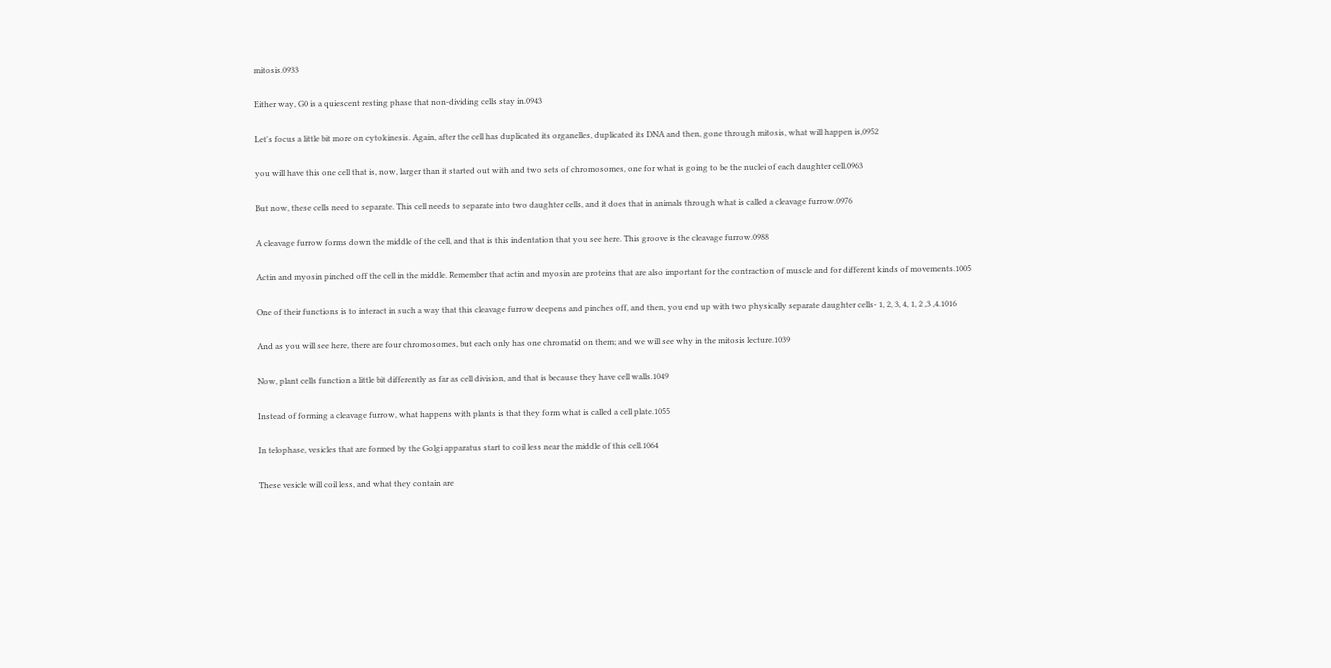mitosis.0933

Either way, G0 is a quiescent resting phase that non-dividing cells stay in.0943

Let's focus a little bit more on cytokinesis. Again, after the cell has duplicated its organelles, duplicated its DNA and then, gone through mitosis, what will happen is,0952

you will have this one cell that is, now, larger than it started out with and two sets of chromosomes, one for what is going to be the nuclei of each daughter cell.0963

But now, these cells need to separate. This cell needs to separate into two daughter cells, and it does that in animals through what is called a cleavage furrow.0976

A cleavage furrow forms down the middle of the cell, and that is this indentation that you see here. This groove is the cleavage furrow.0988

Actin and myosin pinched off the cell in the middle. Remember that actin and myosin are proteins that are also important for the contraction of muscle and for different kinds of movements.1005

One of their functions is to interact in such a way that this cleavage furrow deepens and pinches off, and then, you end up with two physically separate daughter cells- 1, 2, 3, 4, 1, 2 ,3 ,4.1016

And as you will see here, there are four chromosomes, but each only has one chromatid on them; and we will see why in the mitosis lecture.1039

Now, plant cells function a little bit differently as far as cell division, and that is because they have cell walls.1049

Instead of forming a cleavage furrow, what happens with plants is that they form what is called a cell plate.1055

In telophase, vesicles that are formed by the Golgi apparatus start to coil less near the middle of this cell.1064

These vesicle will coil less, and what they contain are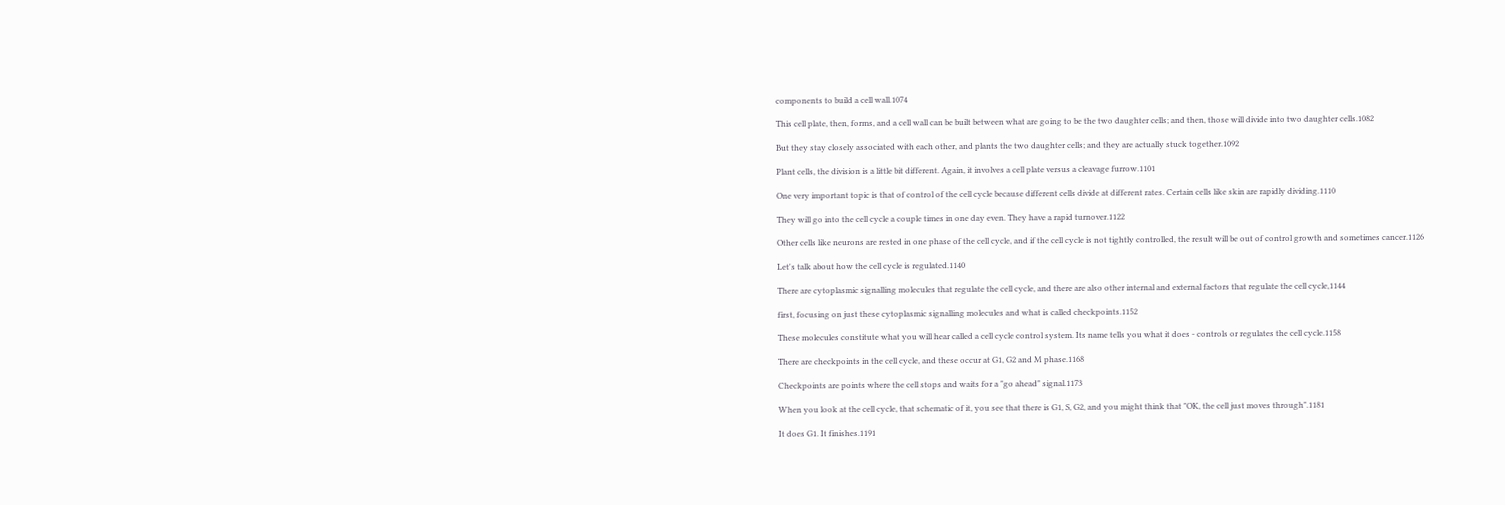components to build a cell wall.1074

This cell plate, then, forms, and a cell wall can be built between what are going to be the two daughter cells; and then, those will divide into two daughter cells.1082

But they stay closely associated with each other, and plants the two daughter cells; and they are actually stuck together.1092

Plant cells, the division is a little bit different. Again, it involves a cell plate versus a cleavage furrow.1101

One very important topic is that of control of the cell cycle because different cells divide at different rates. Certain cells like skin are rapidly dividing.1110

They will go into the cell cycle a couple times in one day even. They have a rapid turnover.1122

Other cells like neurons are rested in one phase of the cell cycle, and if the cell cycle is not tightly controlled, the result will be out of control growth and sometimes cancer.1126

Let's talk about how the cell cycle is regulated.1140

There are cytoplasmic signalling molecules that regulate the cell cycle, and there are also other internal and external factors that regulate the cell cycle,1144

first, focusing on just these cytoplasmic signalling molecules and what is called checkpoints.1152

These molecules constitute what you will hear called a cell cycle control system. Its name tells you what it does - controls or regulates the cell cycle.1158

There are checkpoints in the cell cycle, and these occur at G1, G2 and M phase.1168

Checkpoints are points where the cell stops and waits for a "go ahead" signal.1173

When you look at the cell cycle, that schematic of it, you see that there is G1, S, G2, and you might think that "OK, the cell just moves through".1181

It does G1. It finishes.1191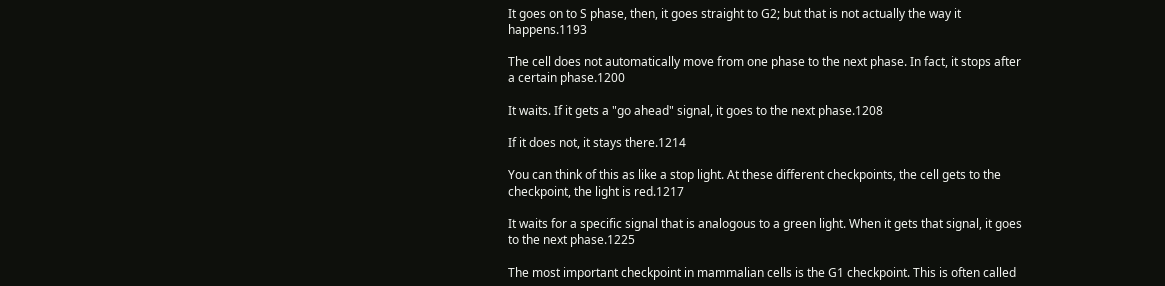It goes on to S phase, then, it goes straight to G2; but that is not actually the way it happens.1193

The cell does not automatically move from one phase to the next phase. In fact, it stops after a certain phase.1200

It waits. If it gets a "go ahead" signal, it goes to the next phase.1208

If it does not, it stays there.1214

You can think of this as like a stop light. At these different checkpoints, the cell gets to the checkpoint, the light is red.1217

It waits for a specific signal that is analogous to a green light. When it gets that signal, it goes to the next phase.1225

The most important checkpoint in mammalian cells is the G1 checkpoint. This is often called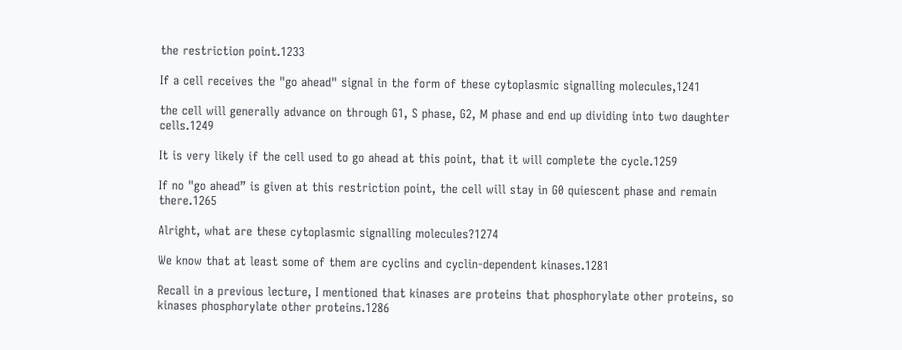the restriction point.1233

If a cell receives the "go ahead" signal in the form of these cytoplasmic signalling molecules,1241

the cell will generally advance on through G1, S phase, G2, M phase and end up dividing into two daughter cells.1249

It is very likely if the cell used to go ahead at this point, that it will complete the cycle.1259

If no "go ahead” is given at this restriction point, the cell will stay in G0 quiescent phase and remain there.1265

Alright, what are these cytoplasmic signalling molecules?1274

We know that at least some of them are cyclins and cyclin-dependent kinases.1281

Recall in a previous lecture, I mentioned that kinases are proteins that phosphorylate other proteins, so kinases phosphorylate other proteins.1286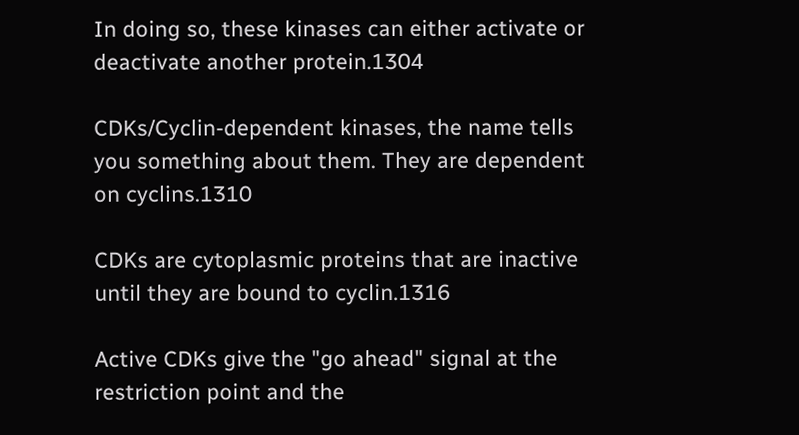In doing so, these kinases can either activate or deactivate another protein.1304

CDKs/Cyclin-dependent kinases, the name tells you something about them. They are dependent on cyclins.1310

CDKs are cytoplasmic proteins that are inactive until they are bound to cyclin.1316

Active CDKs give the "go ahead" signal at the restriction point and the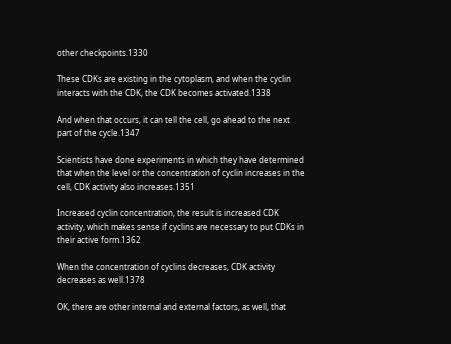other checkpoints.1330

These CDKs are existing in the cytoplasm, and when the cyclin interacts with the CDK, the CDK becomes activated.1338

And when that occurs, it can tell the cell, go ahead to the next part of the cycle.1347

Scientists have done experiments in which they have determined that when the level or the concentration of cyclin increases in the cell, CDK activity also increases.1351

Increased cyclin concentration, the result is increased CDK activity, which makes sense if cyclins are necessary to put CDKs in their active form.1362

When the concentration of cyclins decreases, CDK activity decreases as well.1378

OK, there are other internal and external factors, as well, that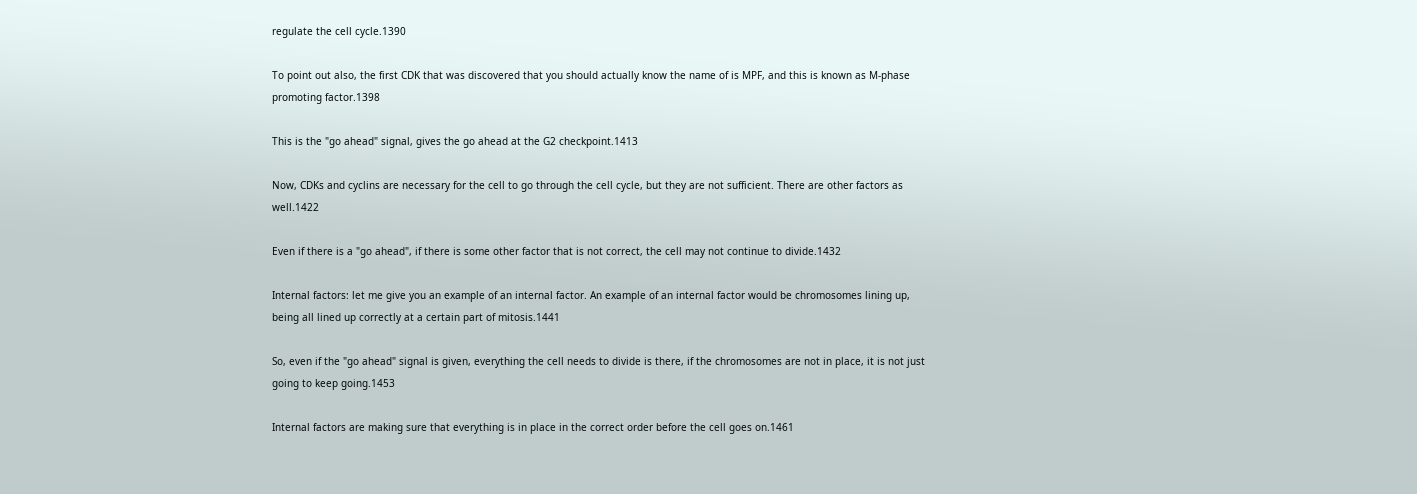regulate the cell cycle.1390

To point out also, the first CDK that was discovered that you should actually know the name of is MPF, and this is known as M-phase promoting factor.1398

This is the "go ahead" signal, gives the go ahead at the G2 checkpoint.1413

Now, CDKs and cyclins are necessary for the cell to go through the cell cycle, but they are not sufficient. There are other factors as well.1422

Even if there is a "go ahead", if there is some other factor that is not correct, the cell may not continue to divide.1432

Internal factors: let me give you an example of an internal factor. An example of an internal factor would be chromosomes lining up, being all lined up correctly at a certain part of mitosis.1441

So, even if the "go ahead" signal is given, everything the cell needs to divide is there, if the chromosomes are not in place, it is not just going to keep going.1453

Internal factors are making sure that everything is in place in the correct order before the cell goes on.1461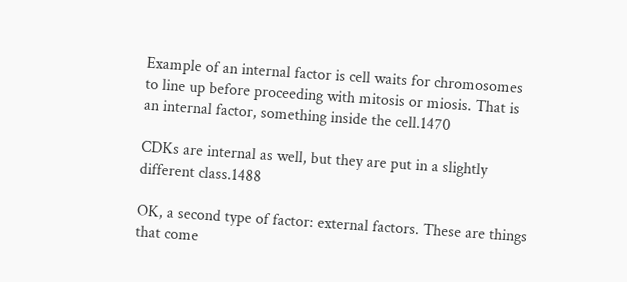Example of an internal factor is cell waits for chromosomes to line up before proceeding with mitosis or miosis. That is an internal factor, something inside the cell.1470

CDKs are internal as well, but they are put in a slightly different class.1488

OK, a second type of factor: external factors. These are things that come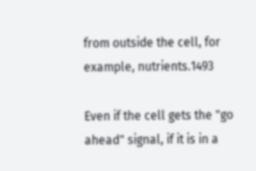from outside the cell, for example, nutrients.1493

Even if the cell gets the "go ahead" signal, if it is in a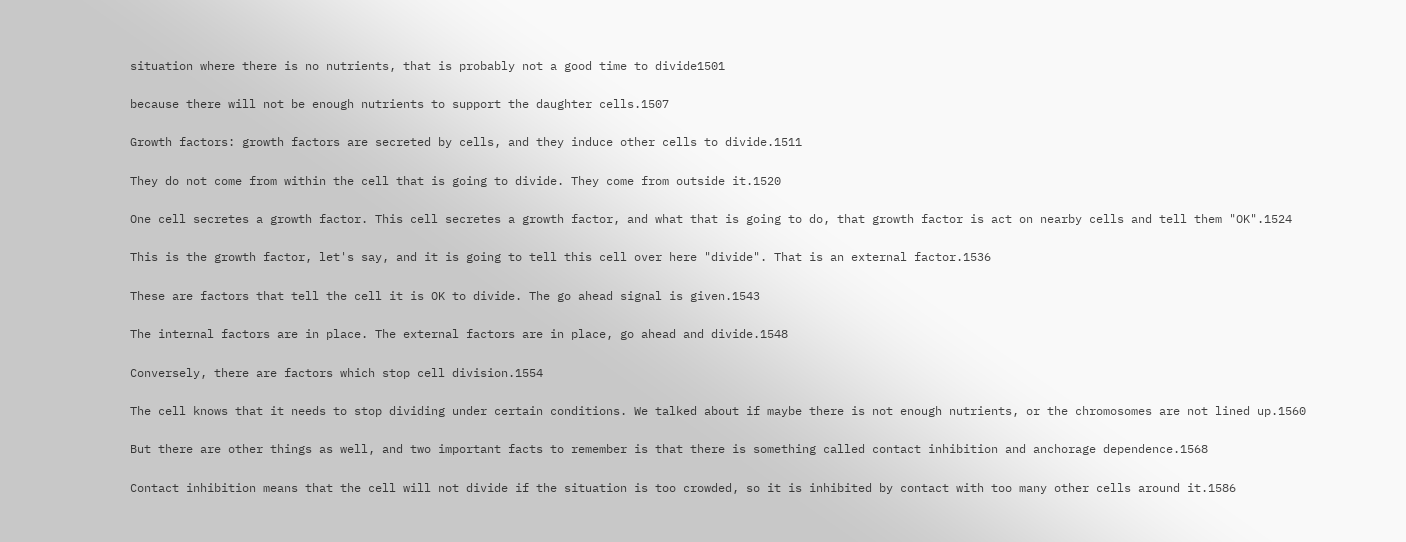situation where there is no nutrients, that is probably not a good time to divide1501

because there will not be enough nutrients to support the daughter cells.1507

Growth factors: growth factors are secreted by cells, and they induce other cells to divide.1511

They do not come from within the cell that is going to divide. They come from outside it.1520

One cell secretes a growth factor. This cell secretes a growth factor, and what that is going to do, that growth factor is act on nearby cells and tell them "OK".1524

This is the growth factor, let's say, and it is going to tell this cell over here "divide". That is an external factor.1536

These are factors that tell the cell it is OK to divide. The go ahead signal is given.1543

The internal factors are in place. The external factors are in place, go ahead and divide.1548

Conversely, there are factors which stop cell division.1554

The cell knows that it needs to stop dividing under certain conditions. We talked about if maybe there is not enough nutrients, or the chromosomes are not lined up.1560

But there are other things as well, and two important facts to remember is that there is something called contact inhibition and anchorage dependence.1568

Contact inhibition means that the cell will not divide if the situation is too crowded, so it is inhibited by contact with too many other cells around it.1586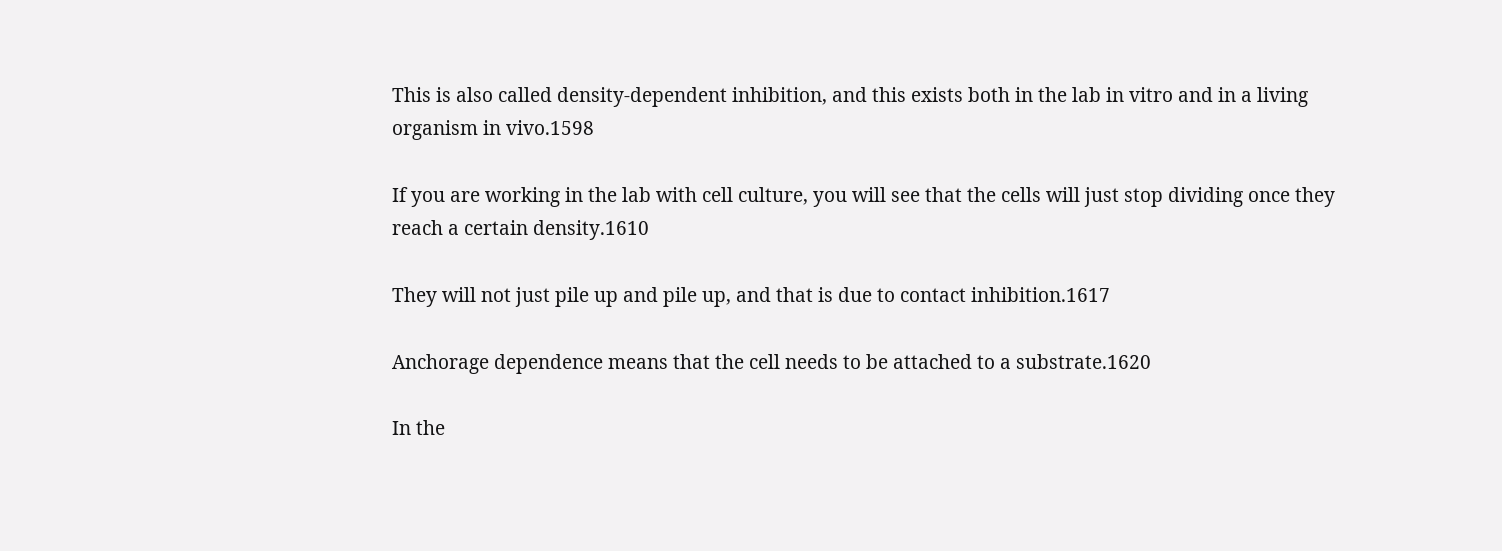This is also called density-dependent inhibition, and this exists both in the lab in vitro and in a living organism in vivo.1598

If you are working in the lab with cell culture, you will see that the cells will just stop dividing once they reach a certain density.1610

They will not just pile up and pile up, and that is due to contact inhibition.1617

Anchorage dependence means that the cell needs to be attached to a substrate.1620

In the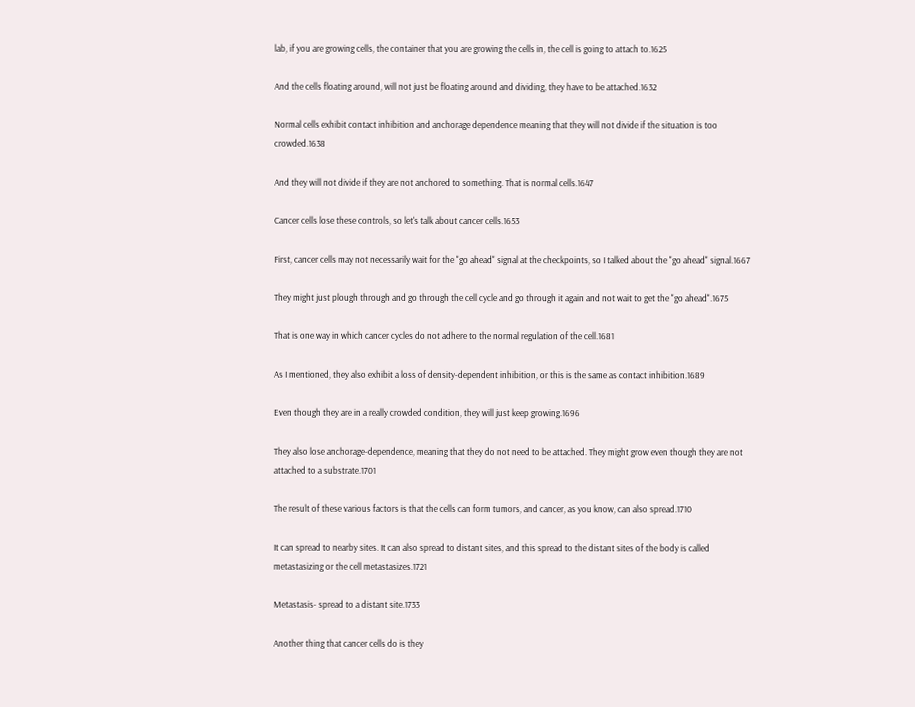lab, if you are growing cells, the container that you are growing the cells in, the cell is going to attach to.1625

And the cells floating around, will not just be floating around and dividing, they have to be attached.1632

Normal cells exhibit contact inhibition and anchorage dependence meaning that they will not divide if the situation is too crowded.1638

And they will not divide if they are not anchored to something. That is normal cells.1647

Cancer cells lose these controls, so let's talk about cancer cells.1653

First, cancer cells may not necessarily wait for the "go ahead" signal at the checkpoints, so I talked about the "go ahead" signal.1667

They might just plough through and go through the cell cycle and go through it again and not wait to get the "go ahead".1675

That is one way in which cancer cycles do not adhere to the normal regulation of the cell.1681

As I mentioned, they also exhibit a loss of density-dependent inhibition, or this is the same as contact inhibition.1689

Even though they are in a really crowded condition, they will just keep growing.1696

They also lose anchorage-dependence, meaning that they do not need to be attached. They might grow even though they are not attached to a substrate.1701

The result of these various factors is that the cells can form tumors, and cancer, as you know, can also spread.1710

It can spread to nearby sites. It can also spread to distant sites, and this spread to the distant sites of the body is called metastasizing or the cell metastasizes.1721

Metastasis- spread to a distant site.1733

Another thing that cancer cells do is they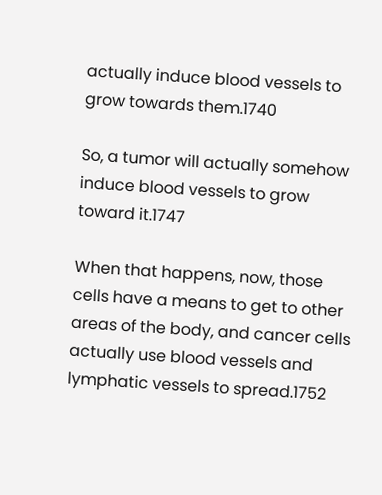actually induce blood vessels to grow towards them.1740

So, a tumor will actually somehow induce blood vessels to grow toward it.1747

When that happens, now, those cells have a means to get to other areas of the body, and cancer cells actually use blood vessels and lymphatic vessels to spread.1752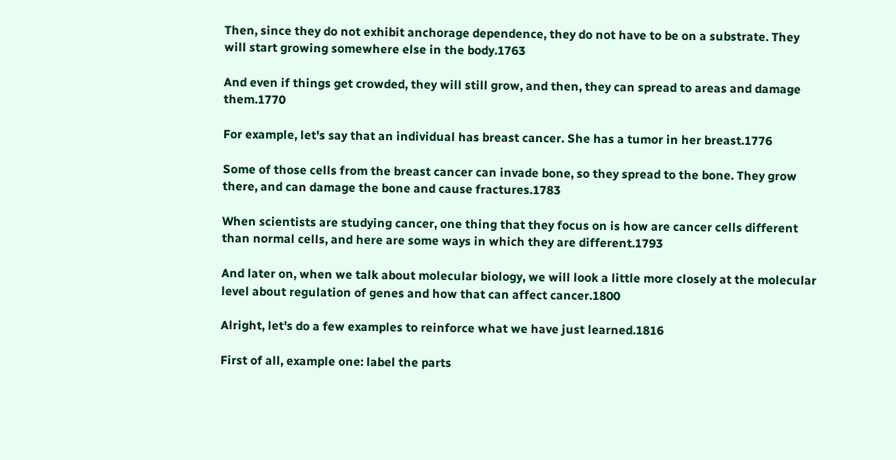Then, since they do not exhibit anchorage dependence, they do not have to be on a substrate. They will start growing somewhere else in the body.1763

And even if things get crowded, they will still grow, and then, they can spread to areas and damage them.1770

For example, let's say that an individual has breast cancer. She has a tumor in her breast.1776

Some of those cells from the breast cancer can invade bone, so they spread to the bone. They grow there, and can damage the bone and cause fractures.1783

When scientists are studying cancer, one thing that they focus on is how are cancer cells different than normal cells, and here are some ways in which they are different.1793

And later on, when we talk about molecular biology, we will look a little more closely at the molecular level about regulation of genes and how that can affect cancer.1800

Alright, let's do a few examples to reinforce what we have just learned.1816

First of all, example one: label the parts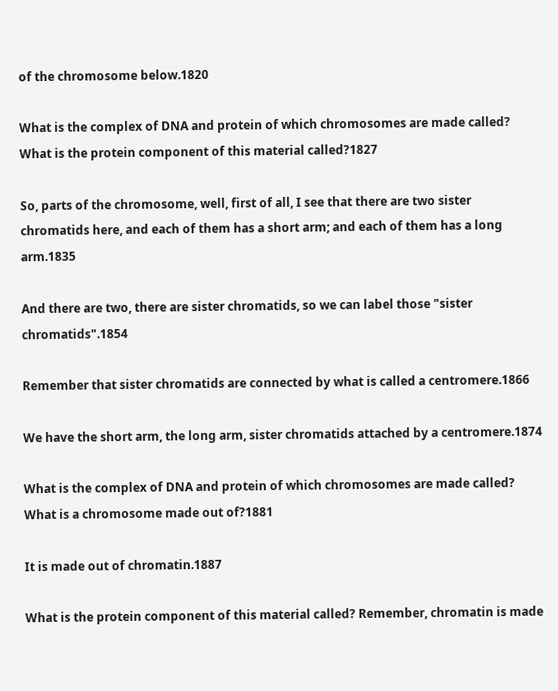of the chromosome below.1820

What is the complex of DNA and protein of which chromosomes are made called? What is the protein component of this material called?1827

So, parts of the chromosome, well, first of all, I see that there are two sister chromatids here, and each of them has a short arm; and each of them has a long arm.1835

And there are two, there are sister chromatids, so we can label those "sister chromatids".1854

Remember that sister chromatids are connected by what is called a centromere.1866

We have the short arm, the long arm, sister chromatids attached by a centromere.1874

What is the complex of DNA and protein of which chromosomes are made called? What is a chromosome made out of?1881

It is made out of chromatin.1887

What is the protein component of this material called? Remember, chromatin is made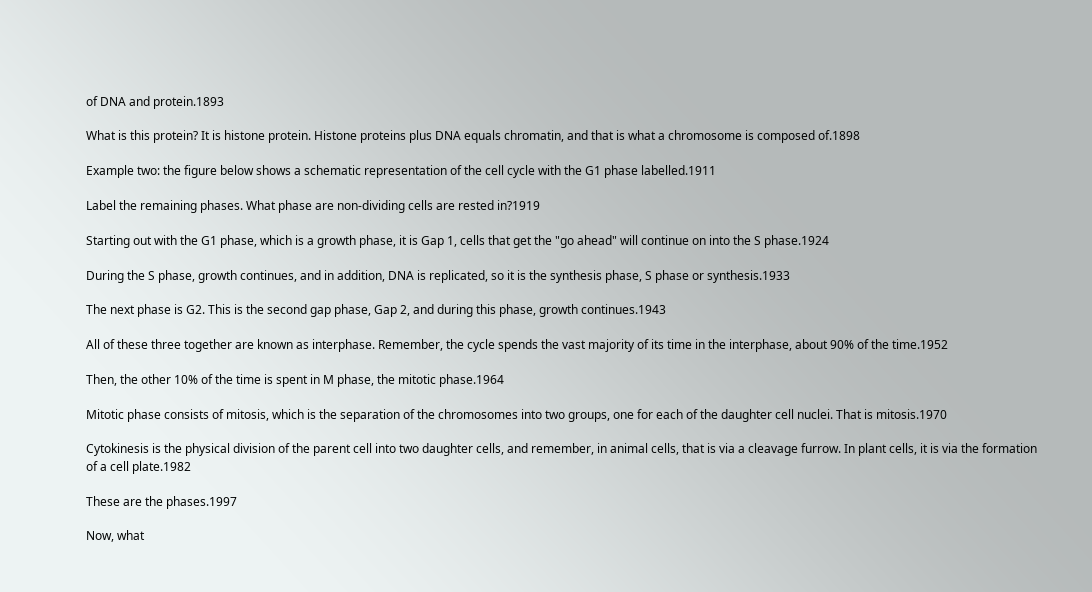of DNA and protein.1893

What is this protein? It is histone protein. Histone proteins plus DNA equals chromatin, and that is what a chromosome is composed of.1898

Example two: the figure below shows a schematic representation of the cell cycle with the G1 phase labelled.1911

Label the remaining phases. What phase are non-dividing cells are rested in?1919

Starting out with the G1 phase, which is a growth phase, it is Gap 1, cells that get the "go ahead" will continue on into the S phase.1924

During the S phase, growth continues, and in addition, DNA is replicated, so it is the synthesis phase, S phase or synthesis.1933

The next phase is G2. This is the second gap phase, Gap 2, and during this phase, growth continues.1943

All of these three together are known as interphase. Remember, the cycle spends the vast majority of its time in the interphase, about 90% of the time.1952

Then, the other 10% of the time is spent in M phase, the mitotic phase.1964

Mitotic phase consists of mitosis, which is the separation of the chromosomes into two groups, one for each of the daughter cell nuclei. That is mitosis.1970

Cytokinesis is the physical division of the parent cell into two daughter cells, and remember, in animal cells, that is via a cleavage furrow. In plant cells, it is via the formation of a cell plate.1982

These are the phases.1997

Now, what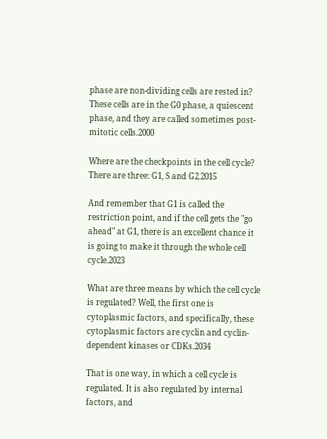phase are non-dividing cells are rested in? These cells are in the G0 phase, a quiescent phase, and they are called sometimes post-mitotic cells.2000

Where are the checkpoints in the cell cycle? There are three: G1, S and G2.2015

And remember that G1 is called the restriction point, and if the cell gets the "go ahead" at G1, there is an excellent chance it is going to make it through the whole cell cycle.2023

What are three means by which the cell cycle is regulated? Well, the first one is cytoplasmic factors, and specifically, these cytoplasmic factors are cyclin and cyclin-dependent kinases or CDKs.2034

That is one way, in which a cell cycle is regulated. It is also regulated by internal factors, and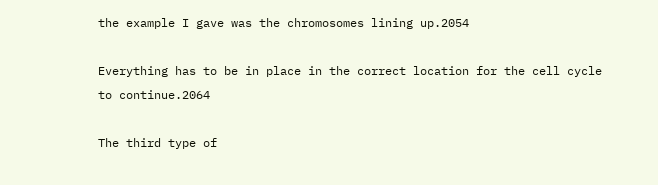the example I gave was the chromosomes lining up.2054

Everything has to be in place in the correct location for the cell cycle to continue.2064

The third type of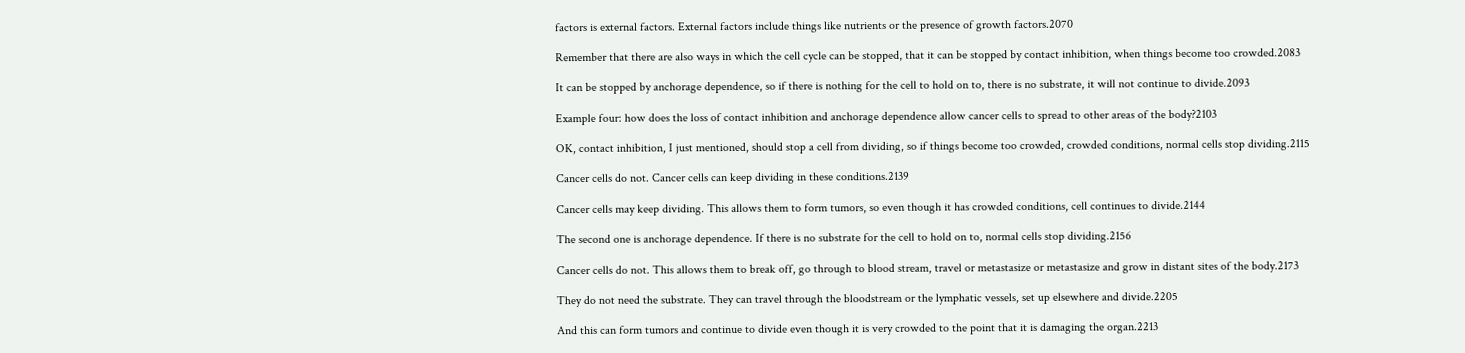factors is external factors. External factors include things like nutrients or the presence of growth factors.2070

Remember that there are also ways in which the cell cycle can be stopped, that it can be stopped by contact inhibition, when things become too crowded.2083

It can be stopped by anchorage dependence, so if there is nothing for the cell to hold on to, there is no substrate, it will not continue to divide.2093

Example four: how does the loss of contact inhibition and anchorage dependence allow cancer cells to spread to other areas of the body?2103

OK, contact inhibition, I just mentioned, should stop a cell from dividing, so if things become too crowded, crowded conditions, normal cells stop dividing.2115

Cancer cells do not. Cancer cells can keep dividing in these conditions.2139

Cancer cells may keep dividing. This allows them to form tumors, so even though it has crowded conditions, cell continues to divide.2144

The second one is anchorage dependence. If there is no substrate for the cell to hold on to, normal cells stop dividing.2156

Cancer cells do not. This allows them to break off, go through to blood stream, travel or metastasize or metastasize and grow in distant sites of the body.2173

They do not need the substrate. They can travel through the bloodstream or the lymphatic vessels, set up elsewhere and divide.2205

And this can form tumors and continue to divide even though it is very crowded to the point that it is damaging the organ.2213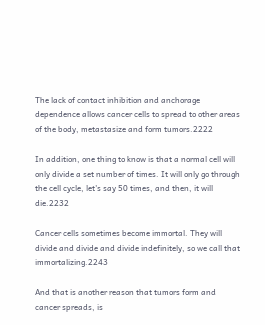The lack of contact inhibition and anchorage dependence allows cancer cells to spread to other areas of the body, metastasize and form tumors.2222

In addition, one thing to know is that a normal cell will only divide a set number of times. It will only go through the cell cycle, let's say 50 times, and then, it will die.2232

Cancer cells sometimes become immortal. They will divide and divide and divide indefinitely, so we call that immortalizing.2243

And that is another reason that tumors form and cancer spreads, is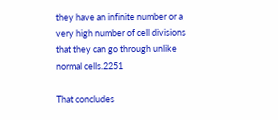they have an infinite number or a very high number of cell divisions that they can go through unlike normal cells.2251

That concludes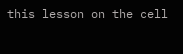this lesson on the cell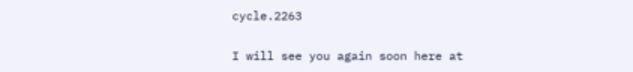cycle.2263

I will see you again soon here at